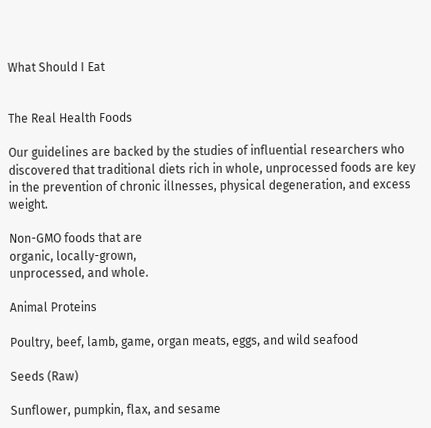What Should I Eat


The Real Health Foods

Our guidelines are backed by the studies of influential researchers who discovered that traditional diets rich in whole, unprocessed foods are key in the prevention of chronic illnesses, physical degeneration, and excess weight.

Non-GMO foods that are
organic, locally-grown,
unprocessed, and whole.

Animal Proteins

Poultry, beef, lamb, game, organ meats, eggs, and wild seafood

Seeds (Raw)

Sunflower, pumpkin, flax, and sesame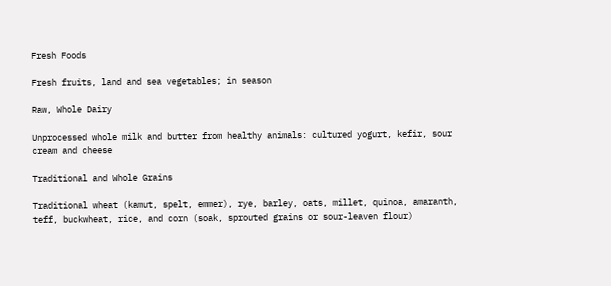Fresh Foods

Fresh fruits, land and sea vegetables; in season

Raw, Whole Dairy

Unprocessed whole milk and butter from healthy animals: cultured yogurt, kefir, sour cream and cheese

Traditional and Whole Grains

Traditional wheat (kamut, spelt, emmer), rye, barley, oats, millet, quinoa, amaranth, teff, buckwheat, rice, and corn (soak, sprouted grains or sour-leaven flour)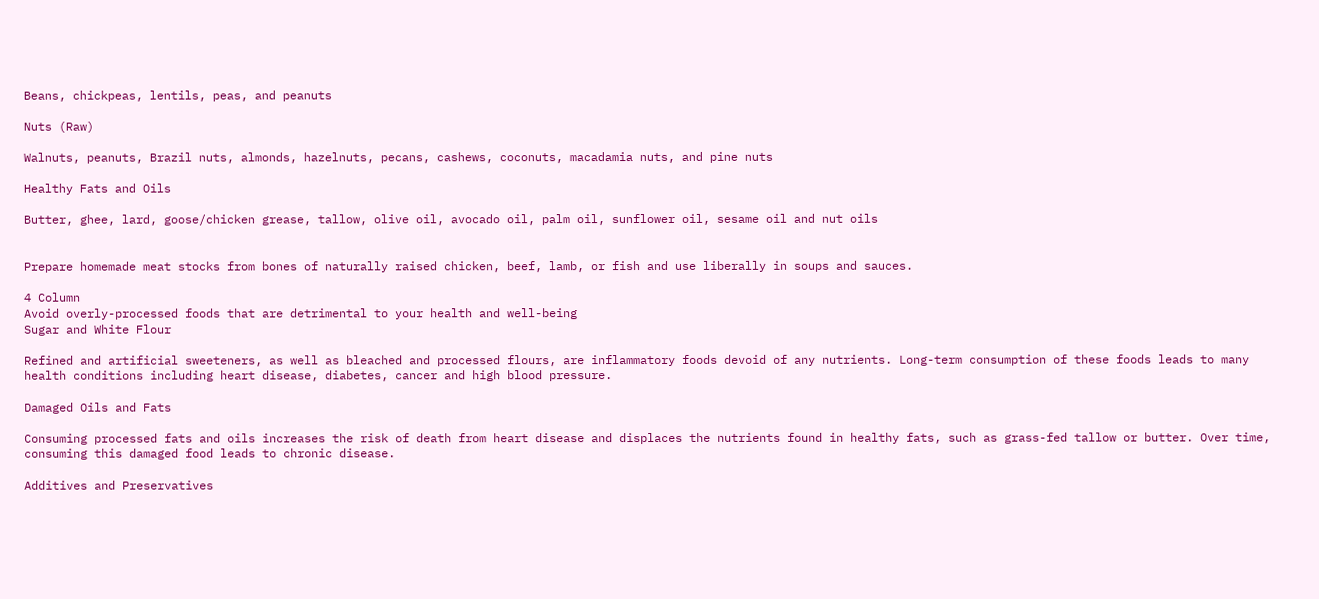Beans, chickpeas, lentils, peas, and peanuts

Nuts (Raw)

Walnuts, peanuts, Brazil nuts, almonds, hazelnuts, pecans, cashews, coconuts, macadamia nuts, and pine nuts

Healthy Fats and Oils

Butter, ghee, lard, goose/chicken grease, tallow, olive oil, avocado oil, palm oil, sunflower oil, sesame oil and nut oils


Prepare homemade meat stocks from bones of naturally raised chicken, beef, lamb, or fish and use liberally in soups and sauces.

4 Column
Avoid overly-processed foods that are detrimental to your health and well-being
Sugar and White Flour

Refined and artificial sweeteners, as well as bleached and processed flours, are inflammatory foods devoid of any nutrients. Long-term consumption of these foods leads to many health conditions including heart disease, diabetes, cancer and high blood pressure.

Damaged Oils and Fats

Consuming processed fats and oils increases the risk of death from heart disease and displaces the nutrients found in healthy fats, such as grass-fed tallow or butter. Over time, consuming this damaged food leads to chronic disease.

Additives and Preservatives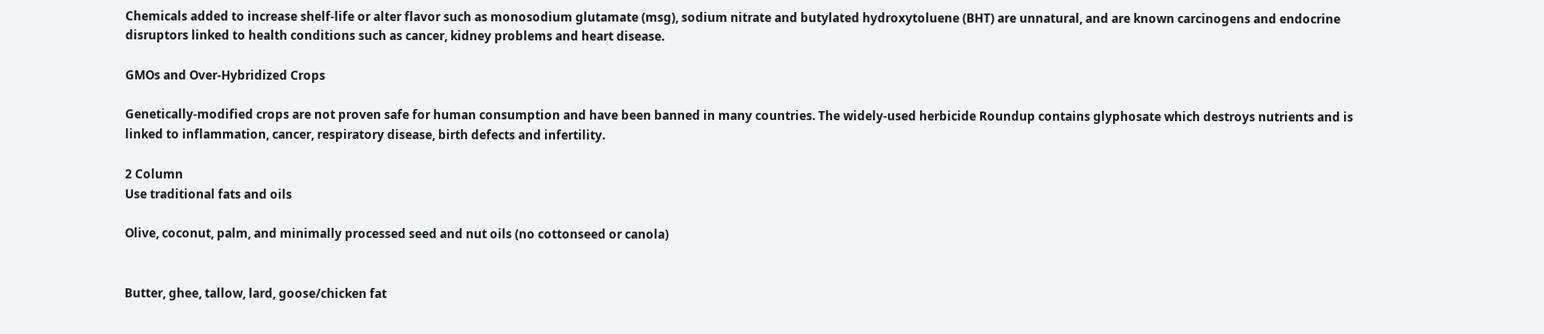Chemicals added to increase shelf-life or alter flavor such as monosodium glutamate (msg), sodium nitrate and butylated hydroxytoluene (BHT) are unnatural, and are known carcinogens and endocrine disruptors linked to health conditions such as cancer, kidney problems and heart disease.

GMOs and Over-Hybridized Crops

Genetically-modified crops are not proven safe for human consumption and have been banned in many countries. The widely-used herbicide Roundup contains glyphosate which destroys nutrients and is linked to inflammation, cancer, respiratory disease, birth defects and infertility.

2 Column
Use traditional fats and oils

Olive, coconut, palm, and minimally processed seed and nut oils (no cottonseed or canola)


Butter, ghee, tallow, lard, goose/chicken fat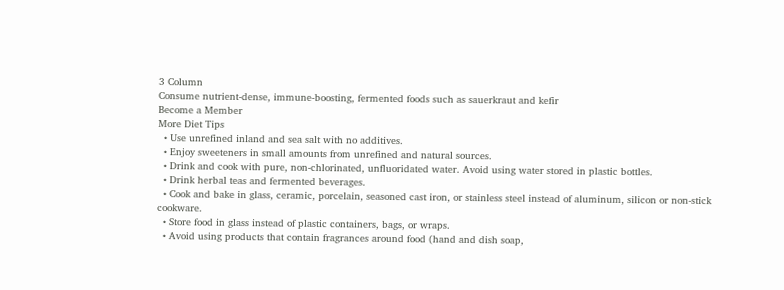3 Column
Consume nutrient-dense, immune-boosting, fermented foods such as sauerkraut and kefir
Become a Member
More Diet Tips
  • Use unrefined inland and sea salt with no additives.
  • Enjoy sweeteners in small amounts from unrefined and natural sources.
  • Drink and cook with pure, non-chlorinated, unfluoridated water. Avoid using water stored in plastic bottles.
  • Drink herbal teas and fermented beverages.
  • Cook and bake in glass, ceramic, porcelain, seasoned cast iron, or stainless steel instead of aluminum, silicon or non-stick cookware.
  • Store food in glass instead of plastic containers, bags, or wraps.
  • Avoid using products that contain fragrances around food (hand and dish soap,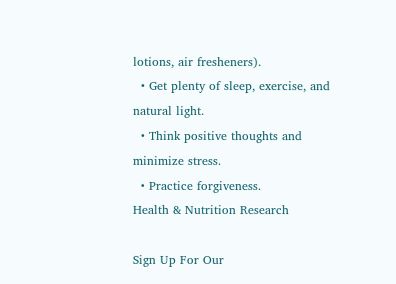lotions, air fresheners).
  • Get plenty of sleep, exercise, and natural light.
  • Think positive thoughts and minimize stress.
  • Practice forgiveness.
Health & Nutrition Research

Sign Up For Our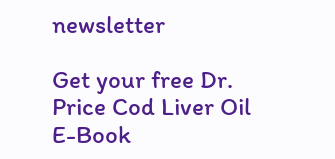newsletter

Get your free Dr. Price Cod Liver Oil E-Book